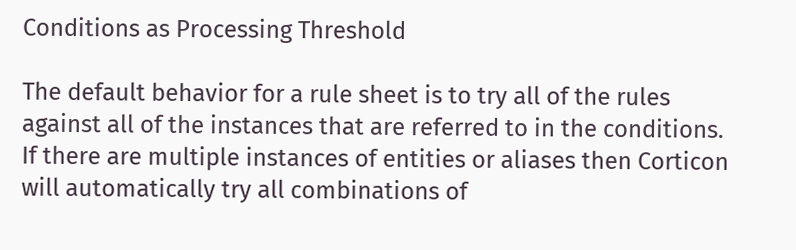Conditions as Processing Threshold

The default behavior for a rule sheet is to try all of the rules against all of the instances that are referred to in the conditions. If there are multiple instances of entities or aliases then Corticon will automatically try all combinations of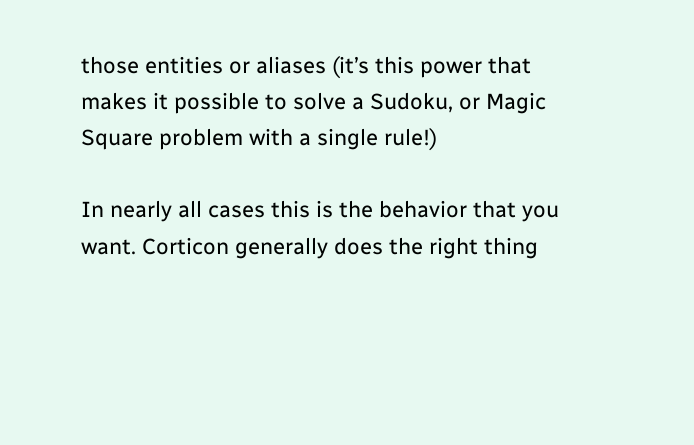those entities or aliases (it’s this power that makes it possible to solve a Sudoku, or Magic Square problem with a single rule!)

In nearly all cases this is the behavior that you want. Corticon generally does the right thing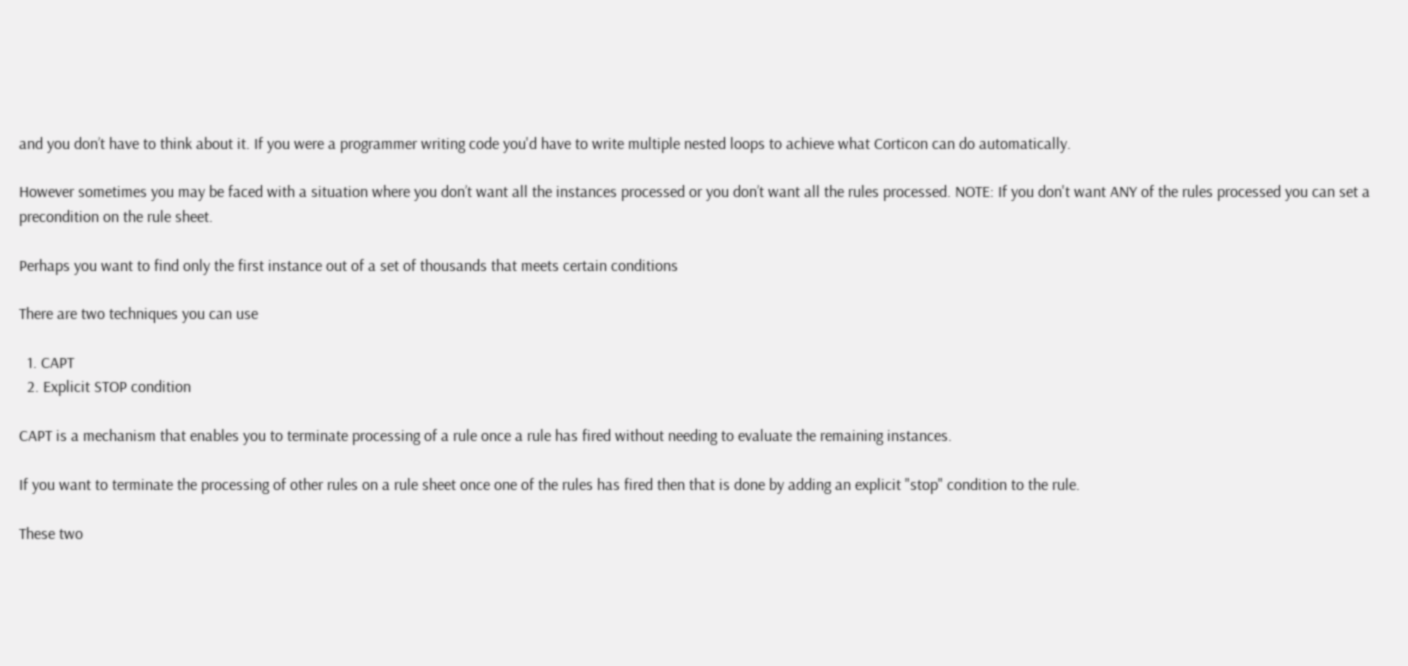and you don’t have to think about it. If you were a programmer writing code you'd have to write multiple nested loops to achieve what Corticon can do automatically.

However sometimes you may be faced with a situation where you don’t want all the instances processed or you don’t want all the rules processed. NOTE: If you don't want ANY of the rules processed you can set a precondition on the rule sheet.

Perhaps you want to find only the first instance out of a set of thousands that meets certain conditions

There are two techniques you can use

  1. CAPT
  2. Explicit STOP condition

CAPT is a mechanism that enables you to terminate processing of a rule once a rule has fired without needing to evaluate the remaining instances.

If you want to terminate the processing of other rules on a rule sheet once one of the rules has fired then that is done by adding an explicit "stop" condition to the rule.

These two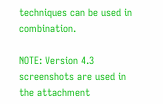techniques can be used in combination.

NOTE: Version 4.3 screenshots are used in the attachment